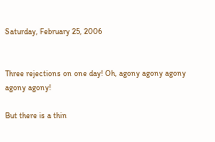Saturday, February 25, 2006


Three rejections on one day! Oh, agony agony agony agony agony!

But there is a thin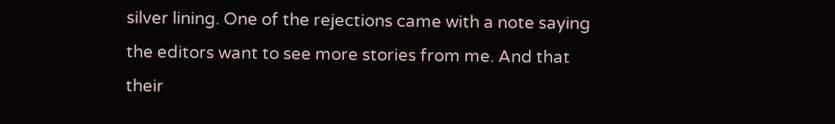silver lining. One of the rejections came with a note saying the editors want to see more stories from me. And that their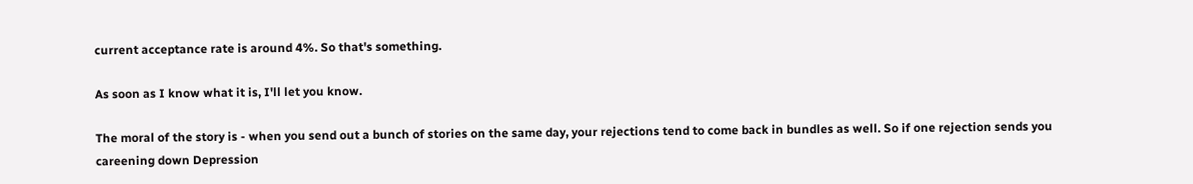current acceptance rate is around 4%. So that's something.

As soon as I know what it is, I'll let you know.

The moral of the story is - when you send out a bunch of stories on the same day, your rejections tend to come back in bundles as well. So if one rejection sends you careening down Depression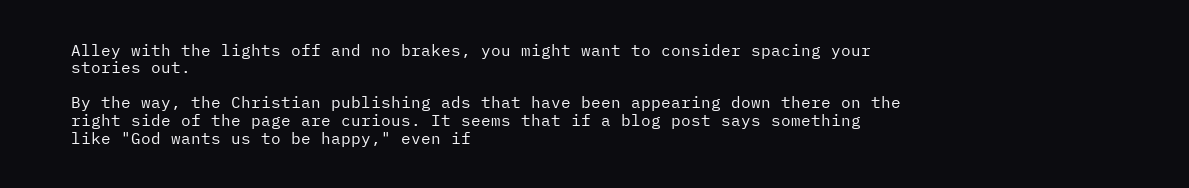Alley with the lights off and no brakes, you might want to consider spacing your stories out.

By the way, the Christian publishing ads that have been appearing down there on the right side of the page are curious. It seems that if a blog post says something like "God wants us to be happy," even if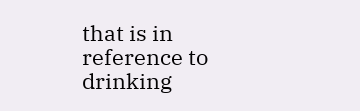that is in reference to drinking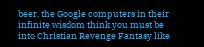beer, the Google computers in their infinite wisdom think you must be into Christian Revenge Fantasy like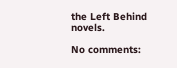the Left Behind novels.

No comments: